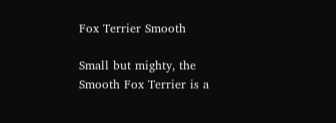Fox Terrier Smooth

Small but mighty, the Smooth Fox Terrier is a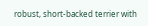robust, short-backed terrier with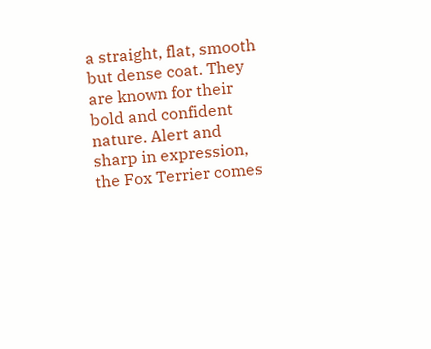a straight, flat, smooth but dense coat. They are known for their bold and confident nature. Alert and sharp in expression, the Fox Terrier comes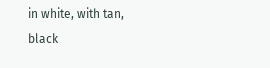in white, with tan, black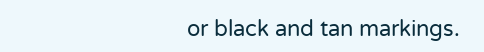or black and tan markings.